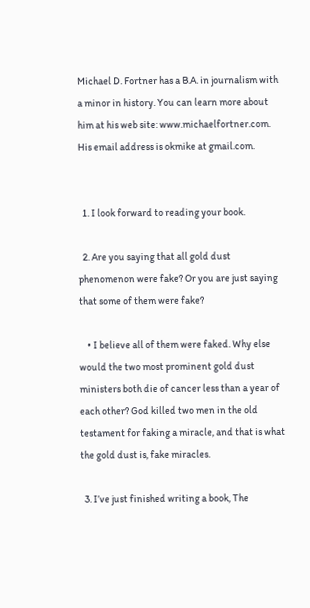Michael D. Fortner has a B.A. in journalism with a minor in history. You can learn more about him at his web site: www.michaelfortner.com. His email address is okmike at gmail.com.


  1. I look forward to reading your book.

  2. Are you saying that all gold dust phenomenon were fake? Or you are just saying that some of them were fake?

    • I believe all of them were faked. Why else would the two most prominent gold dust ministers both die of cancer less than a year of each other? God killed two men in the old testament for faking a miracle, and that is what the gold dust is, fake miracles.

  3. I’ve just finished writing a book, The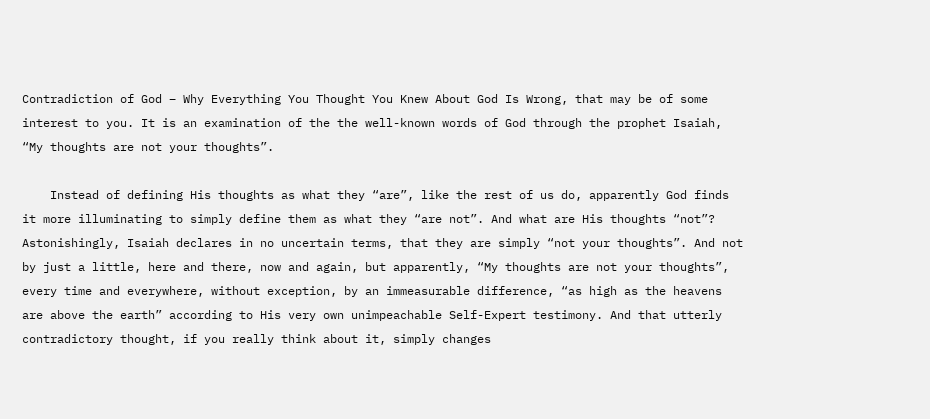Contradiction of God – Why Everything You Thought You Knew About God Is Wrong, that may be of some interest to you. It is an examination of the the well-known words of God through the prophet Isaiah, “My thoughts are not your thoughts”.

    Instead of defining His thoughts as what they “are”, like the rest of us do, apparently God finds it more illuminating to simply define them as what they “are not”. And what are His thoughts “not”? Astonishingly, Isaiah declares in no uncertain terms, that they are simply “not your thoughts”. And not by just a little, here and there, now and again, but apparently, “My thoughts are not your thoughts”, every time and everywhere, without exception, by an immeasurable difference, “as high as the heavens are above the earth” according to His very own unimpeachable Self-Expert testimony. And that utterly contradictory thought, if you really think about it, simply changes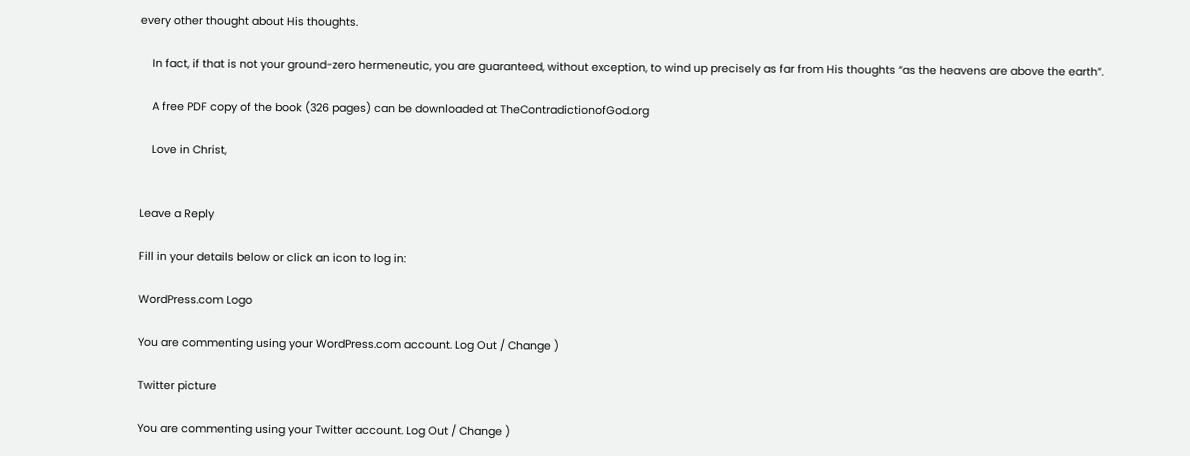every other thought about His thoughts.

    In fact, if that is not your ground-zero hermeneutic, you are guaranteed, without exception, to wind up precisely as far from His thoughts “as the heavens are above the earth”.

    A free PDF copy of the book (326 pages) can be downloaded at TheContradictionofGod.org

    Love in Christ,


Leave a Reply

Fill in your details below or click an icon to log in:

WordPress.com Logo

You are commenting using your WordPress.com account. Log Out / Change )

Twitter picture

You are commenting using your Twitter account. Log Out / Change )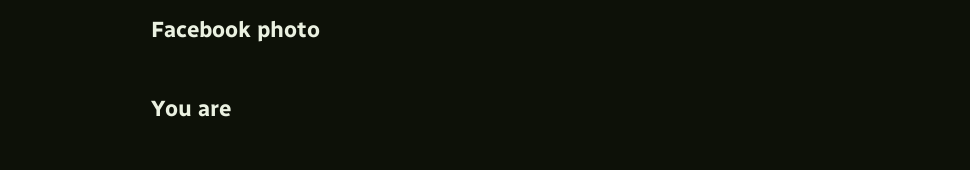Facebook photo

You are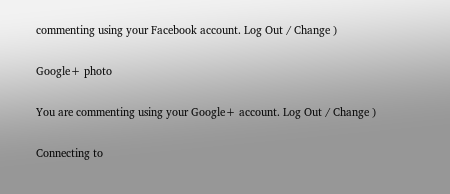commenting using your Facebook account. Log Out / Change )

Google+ photo

You are commenting using your Google+ account. Log Out / Change )

Connecting to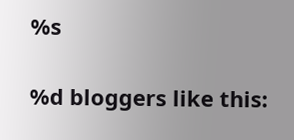%s

%d bloggers like this: